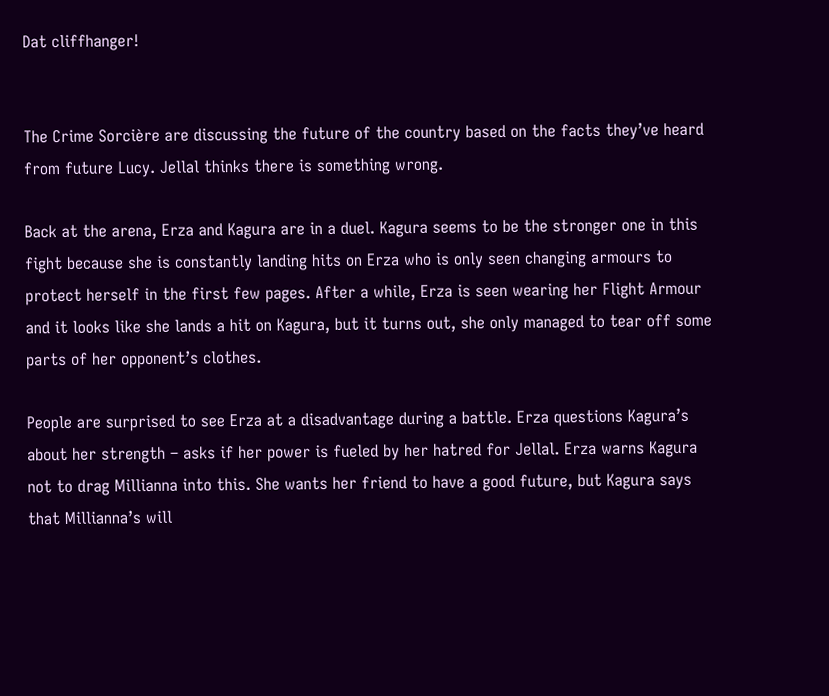Dat cliffhanger!


The Crime Sorcière are discussing the future of the country based on the facts they’ve heard from future Lucy. Jellal thinks there is something wrong.

Back at the arena, Erza and Kagura are in a duel. Kagura seems to be the stronger one in this fight because she is constantly landing hits on Erza who is only seen changing armours to protect herself in the first few pages. After a while, Erza is seen wearing her Flight Armour and it looks like she lands a hit on Kagura, but it turns out, she only managed to tear off some parts of her opponent’s clothes.

People are surprised to see Erza at a disadvantage during a battle. Erza questions Kagura’s about her strength – asks if her power is fueled by her hatred for Jellal. Erza warns Kagura not to drag Millianna into this. She wants her friend to have a good future, but Kagura says that Millianna’s will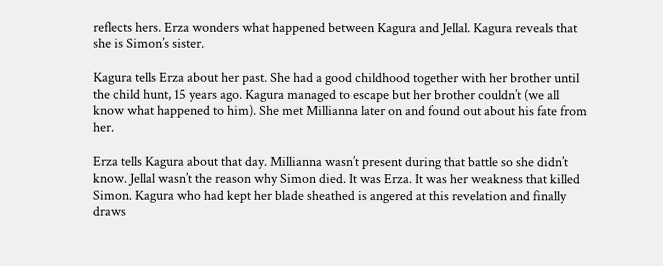reflects hers. Erza wonders what happened between Kagura and Jellal. Kagura reveals that she is Simon’s sister.

Kagura tells Erza about her past. She had a good childhood together with her brother until the child hunt, 15 years ago. Kagura managed to escape but her brother couldn’t (we all know what happened to him). She met Millianna later on and found out about his fate from her.

Erza tells Kagura about that day. Millianna wasn’t present during that battle so she didn’t know. Jellal wasn’t the reason why Simon died. It was Erza. It was her weakness that killed Simon. Kagura who had kept her blade sheathed is angered at this revelation and finally draws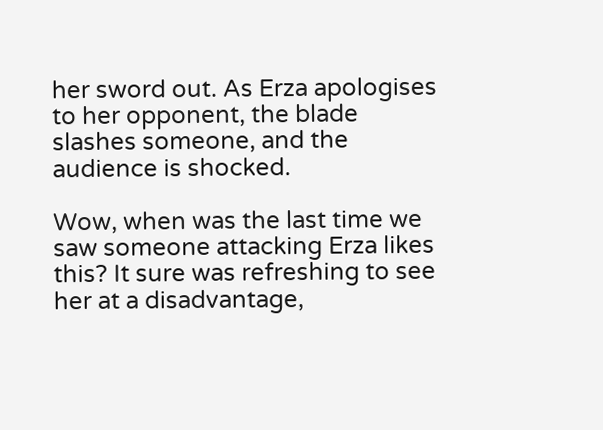her sword out. As Erza apologises to her opponent, the blade slashes someone, and the audience is shocked.

Wow, when was the last time we saw someone attacking Erza likes this? It sure was refreshing to see her at a disadvantage,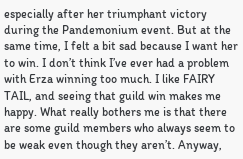especially after her triumphant victory during the Pandemonium event. But at the same time, I felt a bit sad because I want her to win. I don’t think I’ve ever had a problem with Erza winning too much. I like FAIRY TAIL, and seeing that guild win makes me happy. What really bothers me is that there are some guild members who always seem to be weak even though they aren’t. Anyway,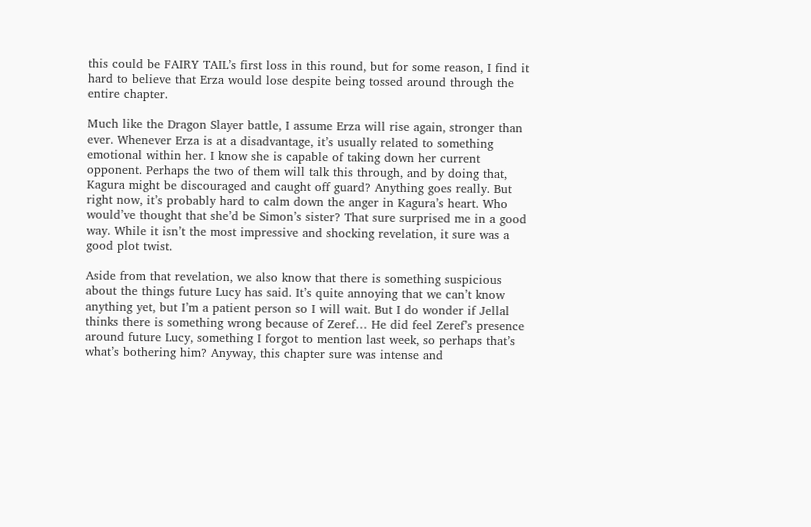this could be FAIRY TAIL’s first loss in this round, but for some reason, I find it hard to believe that Erza would lose despite being tossed around through the entire chapter.

Much like the Dragon Slayer battle, I assume Erza will rise again, stronger than ever. Whenever Erza is at a disadvantage, it’s usually related to something emotional within her. I know she is capable of taking down her current opponent. Perhaps the two of them will talk this through, and by doing that, Kagura might be discouraged and caught off guard? Anything goes really. But right now, it’s probably hard to calm down the anger in Kagura’s heart. Who would’ve thought that she’d be Simon’s sister? That sure surprised me in a good way. While it isn’t the most impressive and shocking revelation, it sure was a good plot twist.

Aside from that revelation, we also know that there is something suspicious about the things future Lucy has said. It’s quite annoying that we can’t know anything yet, but I’m a patient person so I will wait. But I do wonder if Jellal thinks there is something wrong because of Zeref… He did feel Zeref’s presence around future Lucy, something I forgot to mention last week, so perhaps that’s what’s bothering him? Anyway, this chapter sure was intense and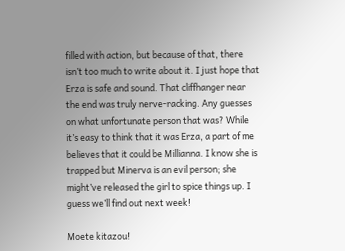filled with action, but because of that, there isn’t too much to write about it. I just hope that Erza is safe and sound. That cliffhanger near the end was truly nerve-racking. Any guesses on what unfortunate person that was? While it’s easy to think that it was Erza, a part of me believes that it could be Millianna. I know she is trapped but Minerva is an evil person; she might’ve released the girl to spice things up. I guess we’ll find out next week!

Moete kitazou!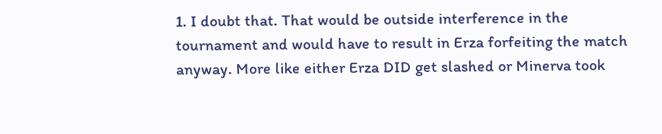1. I doubt that. That would be outside interference in the tournament and would have to result in Erza forfeiting the match anyway. More like either Erza DID get slashed or Minerva took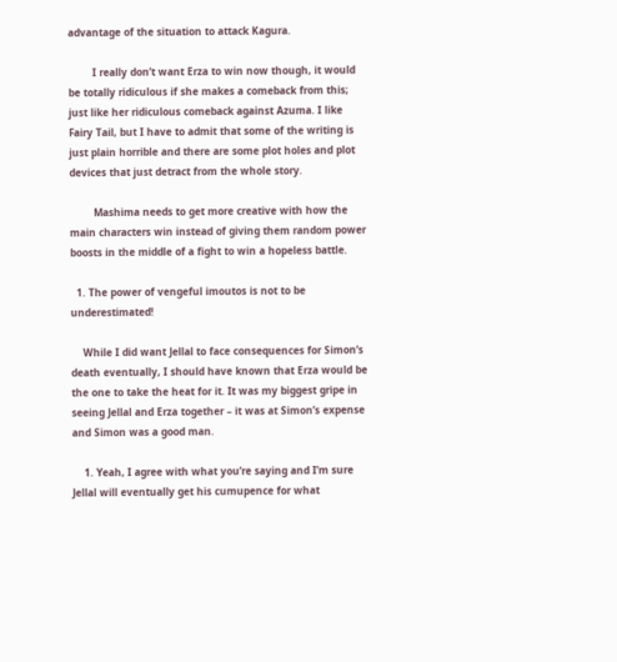advantage of the situation to attack Kagura.

        I really don’t want Erza to win now though, it would be totally ridiculous if she makes a comeback from this; just like her ridiculous comeback against Azuma. I like Fairy Tail, but I have to admit that some of the writing is just plain horrible and there are some plot holes and plot devices that just detract from the whole story.

        Mashima needs to get more creative with how the main characters win instead of giving them random power boosts in the middle of a fight to win a hopeless battle.

  1. The power of vengeful imoutos is not to be underestimated!

    While I did want Jellal to face consequences for Simon’s death eventually, I should have known that Erza would be the one to take the heat for it. It was my biggest gripe in seeing Jellal and Erza together – it was at Simon’s expense and Simon was a good man.

    1. Yeah, I agree with what you’re saying and I’m sure Jellal will eventually get his cumupence for what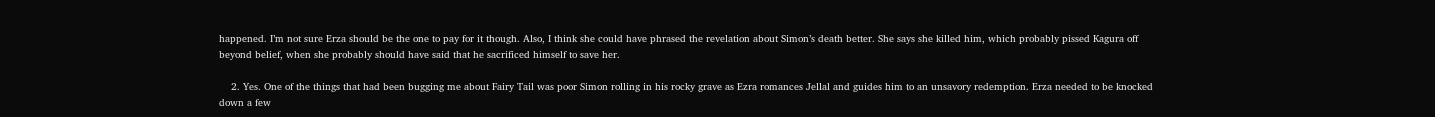happened. I’m not sure Erza should be the one to pay for it though. Also, I think she could have phrased the revelation about Simon’s death better. She says she killed him, which probably pissed Kagura off beyond belief, when she probably should have said that he sacrificed himself to save her.

    2. Yes. One of the things that had been bugging me about Fairy Tail was poor Simon rolling in his rocky grave as Ezra romances Jellal and guides him to an unsavory redemption. Erza needed to be knocked down a few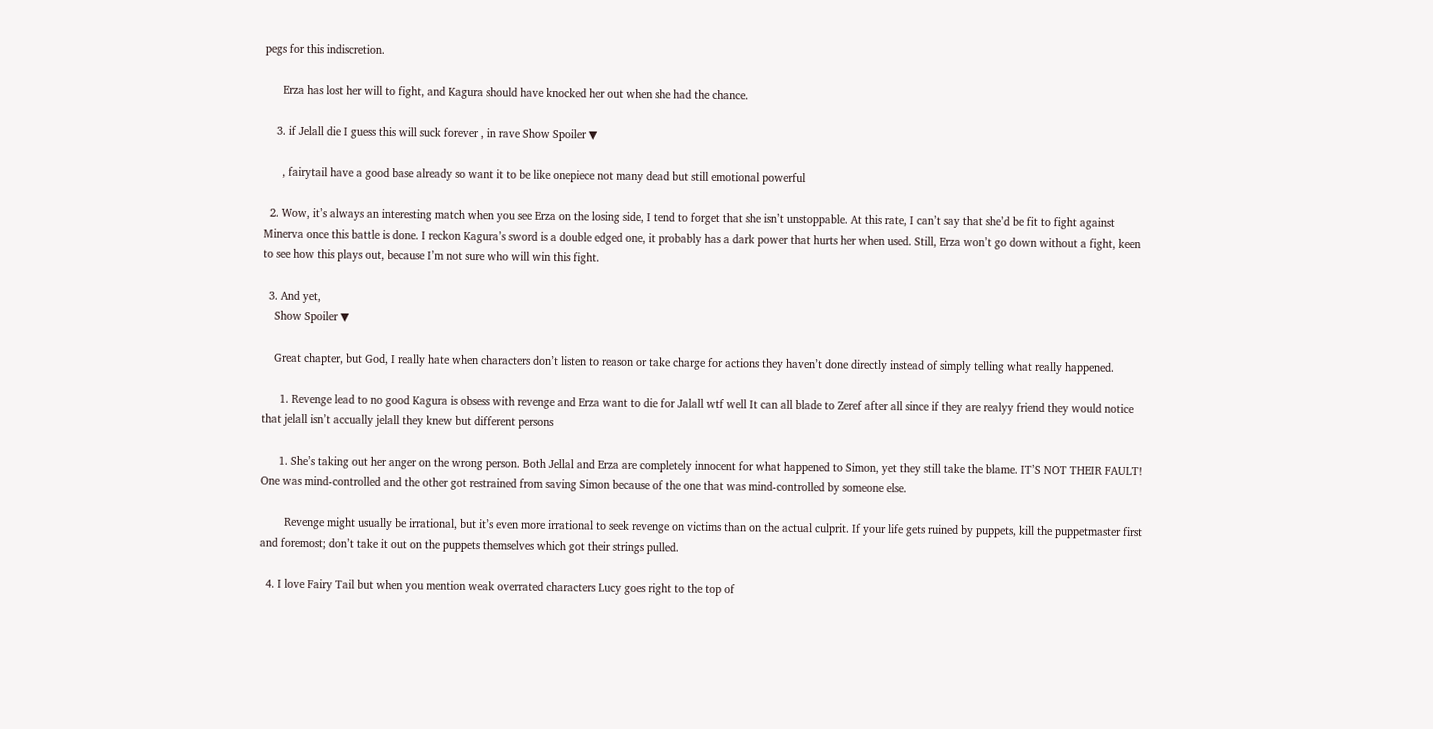pegs for this indiscretion.

      Erza has lost her will to fight, and Kagura should have knocked her out when she had the chance.

    3. if Jelall die I guess this will suck forever , in rave Show Spoiler ▼

      , fairytail have a good base already so want it to be like onepiece not many dead but still emotional powerful

  2. Wow, it’s always an interesting match when you see Erza on the losing side, I tend to forget that she isn’t unstoppable. At this rate, I can’t say that she’d be fit to fight against Minerva once this battle is done. I reckon Kagura’s sword is a double edged one, it probably has a dark power that hurts her when used. Still, Erza won’t go down without a fight, keen to see how this plays out, because I’m not sure who will win this fight.

  3. And yet,
    Show Spoiler ▼

    Great chapter, but God, I really hate when characters don’t listen to reason or take charge for actions they haven’t done directly instead of simply telling what really happened.

      1. Revenge lead to no good Kagura is obsess with revenge and Erza want to die for Jalall wtf well It can all blade to Zeref after all since if they are realyy friend they would notice that jelall isn’t accually jelall they knew but different persons

      1. She’s taking out her anger on the wrong person. Both Jellal and Erza are completely innocent for what happened to Simon, yet they still take the blame. IT’S NOT THEIR FAULT! One was mind-controlled and the other got restrained from saving Simon because of the one that was mind-controlled by someone else.

        Revenge might usually be irrational, but it’s even more irrational to seek revenge on victims than on the actual culprit. If your life gets ruined by puppets, kill the puppetmaster first and foremost; don’t take it out on the puppets themselves which got their strings pulled.

  4. I love Fairy Tail but when you mention weak overrated characters Lucy goes right to the top of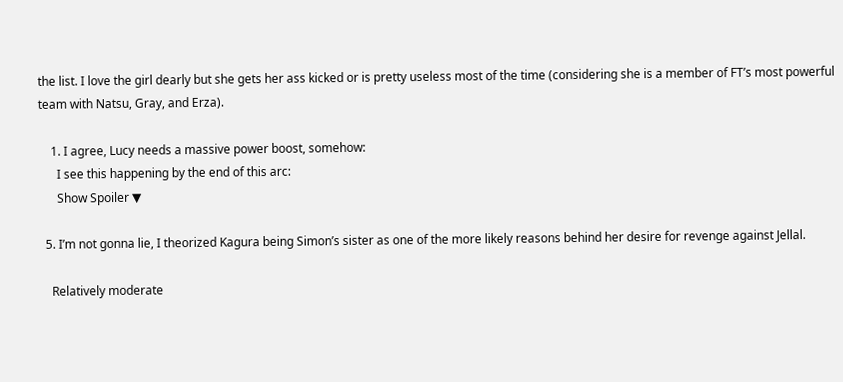the list. I love the girl dearly but she gets her ass kicked or is pretty useless most of the time (considering she is a member of FT’s most powerful team with Natsu, Gray, and Erza).

    1. I agree, Lucy needs a massive power boost, somehow:
      I see this happening by the end of this arc:
      Show Spoiler ▼

  5. I’m not gonna lie, I theorized Kagura being Simon’s sister as one of the more likely reasons behind her desire for revenge against Jellal.

    Relatively moderate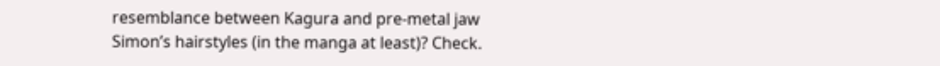resemblance between Kagura and pre-metal jaw Simon’s hairstyles (in the manga at least)? Check.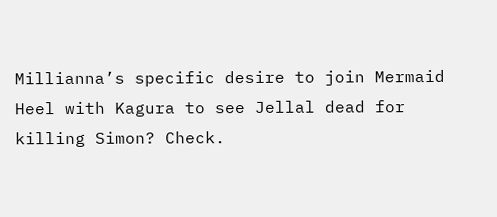Millianna’s specific desire to join Mermaid Heel with Kagura to see Jellal dead for killing Simon? Check.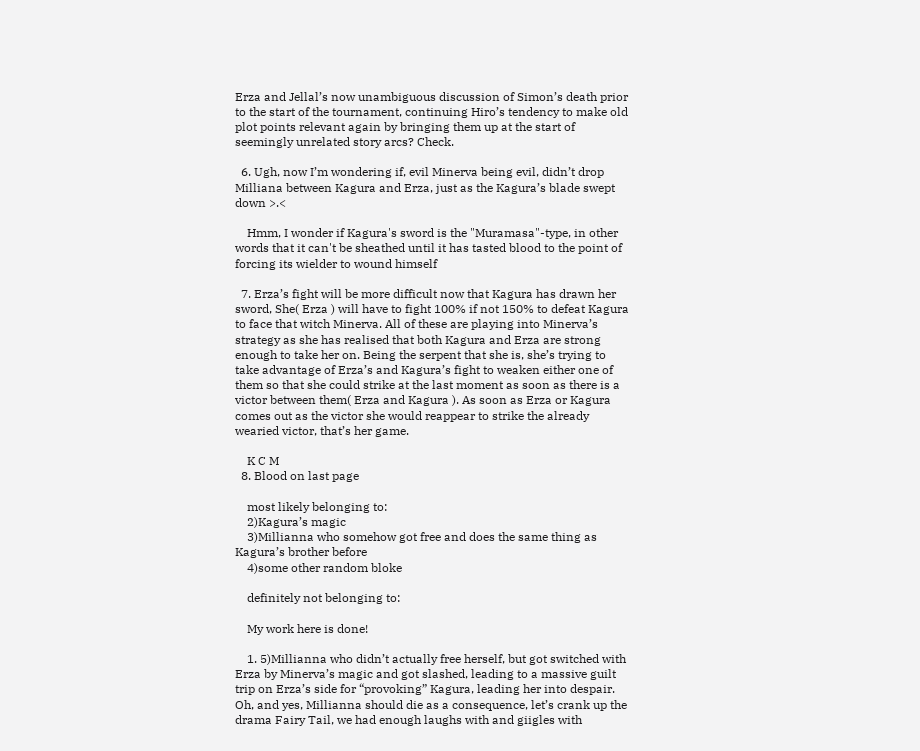Erza and Jellal’s now unambiguous discussion of Simon’s death prior to the start of the tournament, continuing Hiro’s tendency to make old plot points relevant again by bringing them up at the start of seemingly unrelated story arcs? Check.

  6. Ugh, now I’m wondering if, evil Minerva being evil, didn’t drop Milliana between Kagura and Erza, just as the Kagura’s blade swept down >.<

    Hmm, I wonder if Kagura's sword is the "Muramasa"-type, in other words that it can't be sheathed until it has tasted blood to the point of forcing its wielder to wound himself

  7. Erza’s fight will be more difficult now that Kagura has drawn her sword, She( Erza ) will have to fight 100% if not 150% to defeat Kagura to face that witch Minerva. All of these are playing into Minerva’s strategy as she has realised that both Kagura and Erza are strong enough to take her on. Being the serpent that she is, she’s trying to take advantage of Erza’s and Kagura’s fight to weaken either one of them so that she could strike at the last moment as soon as there is a victor between them( Erza and Kagura ). As soon as Erza or Kagura comes out as the victor she would reappear to strike the already wearied victor, that’s her game.

    K C M
  8. Blood on last page

    most likely belonging to:
    2)Kagura’s magic
    3)Millianna who somehow got free and does the same thing as Kagura’s brother before
    4)some other random bloke

    definitely not belonging to:

    My work here is done!

    1. 5)Millianna who didn’t actually free herself, but got switched with Erza by Minerva’s magic and got slashed, leading to a massive guilt trip on Erza’s side for “provoking” Kagura, leading her into despair. Oh, and yes, Millianna should die as a consequence, let’s crank up the drama Fairy Tail, we had enough laughs with and giigles with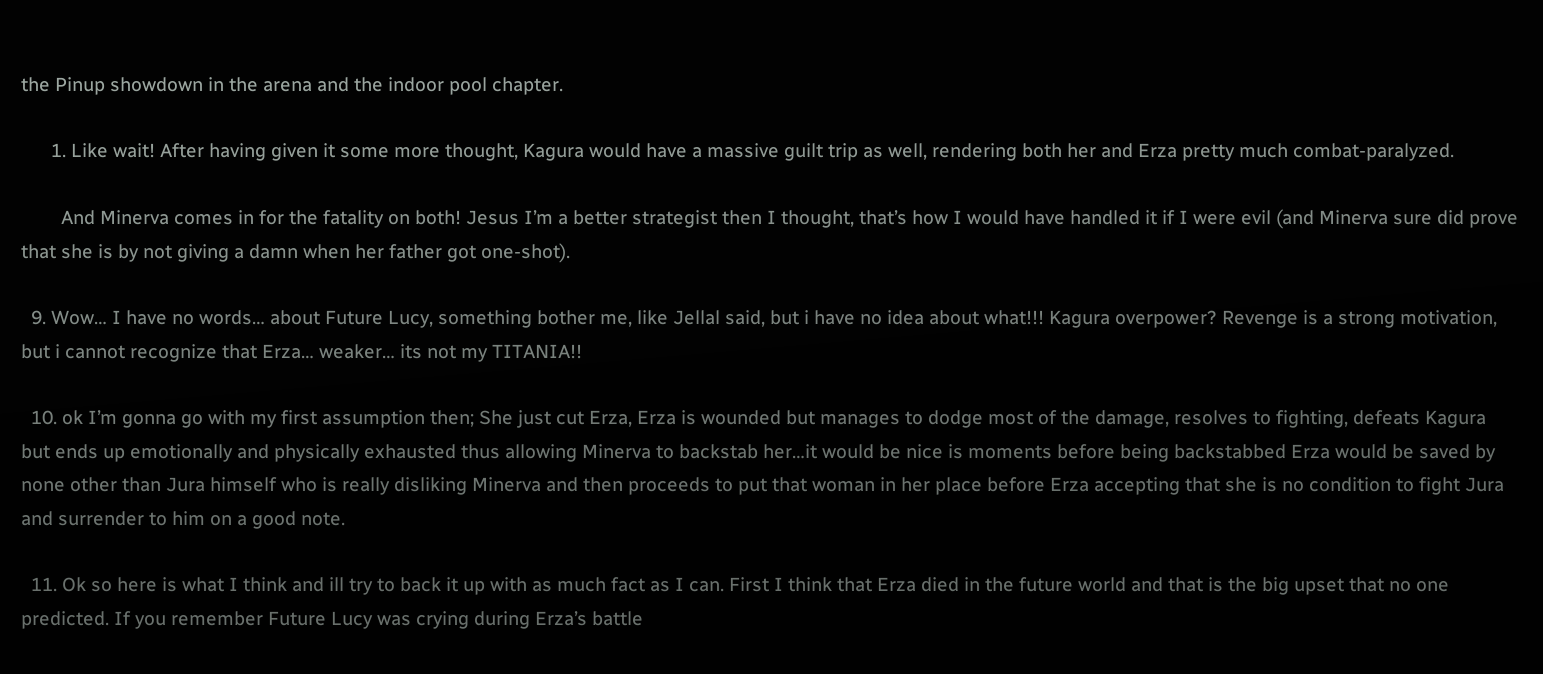the Pinup showdown in the arena and the indoor pool chapter.

      1. Like wait! After having given it some more thought, Kagura would have a massive guilt trip as well, rendering both her and Erza pretty much combat-paralyzed.

        And Minerva comes in for the fatality on both! Jesus I’m a better strategist then I thought, that’s how I would have handled it if I were evil (and Minerva sure did prove that she is by not giving a damn when her father got one-shot).

  9. Wow… I have no words… about Future Lucy, something bother me, like Jellal said, but i have no idea about what!!! Kagura overpower? Revenge is a strong motivation, but i cannot recognize that Erza… weaker… its not my TITANIA!!

  10. ok I’m gonna go with my first assumption then; She just cut Erza, Erza is wounded but manages to dodge most of the damage, resolves to fighting, defeats Kagura but ends up emotionally and physically exhausted thus allowing Minerva to backstab her…it would be nice is moments before being backstabbed Erza would be saved by none other than Jura himself who is really disliking Minerva and then proceeds to put that woman in her place before Erza accepting that she is no condition to fight Jura and surrender to him on a good note.

  11. Ok so here is what I think and ill try to back it up with as much fact as I can. First I think that Erza died in the future world and that is the big upset that no one predicted. If you remember Future Lucy was crying during Erza’s battle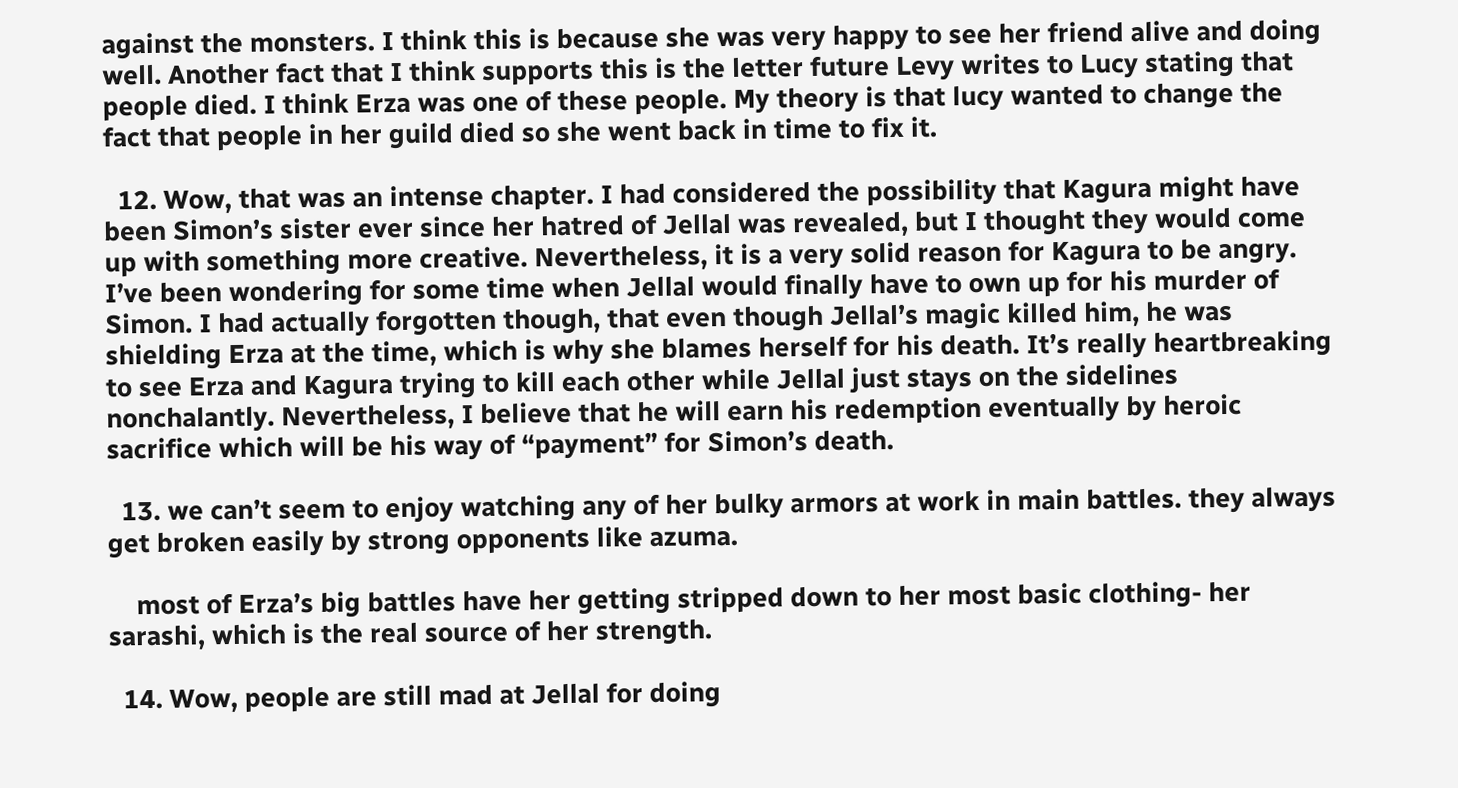against the monsters. I think this is because she was very happy to see her friend alive and doing well. Another fact that I think supports this is the letter future Levy writes to Lucy stating that people died. I think Erza was one of these people. My theory is that lucy wanted to change the fact that people in her guild died so she went back in time to fix it.

  12. Wow, that was an intense chapter. I had considered the possibility that Kagura might have been Simon’s sister ever since her hatred of Jellal was revealed, but I thought they would come up with something more creative. Nevertheless, it is a very solid reason for Kagura to be angry. I’ve been wondering for some time when Jellal would finally have to own up for his murder of Simon. I had actually forgotten though, that even though Jellal’s magic killed him, he was shielding Erza at the time, which is why she blames herself for his death. It’s really heartbreaking to see Erza and Kagura trying to kill each other while Jellal just stays on the sidelines nonchalantly. Nevertheless, I believe that he will earn his redemption eventually by heroic sacrifice which will be his way of “payment” for Simon’s death.

  13. we can’t seem to enjoy watching any of her bulky armors at work in main battles. they always get broken easily by strong opponents like azuma.

    most of Erza’s big battles have her getting stripped down to her most basic clothing- her sarashi, which is the real source of her strength.

  14. Wow, people are still mad at Jellal for doing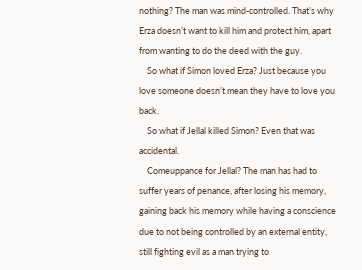nothing? The man was mind-controlled. That’s why Erza doesn’t want to kill him and protect him, apart from wanting to do the deed with the guy.
    So what if Simon loved Erza? Just because you love someone doesn’t mean they have to love you back.
    So what if Jellal killed Simon? Even that was accidental.
    Comeuppance for Jellal? The man has had to suffer years of penance, after losing his memory, gaining back his memory while having a conscience due to not being controlled by an external entity, still fighting evil as a man trying to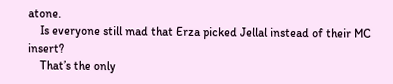atone.
    Is everyone still mad that Erza picked Jellal instead of their MC insert?
    That’s the only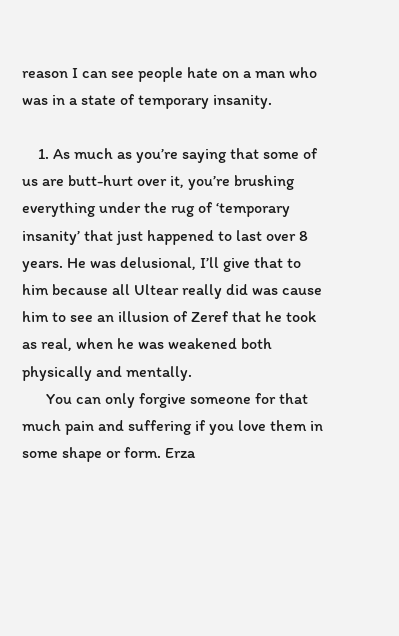reason I can see people hate on a man who was in a state of temporary insanity.

    1. As much as you’re saying that some of us are butt-hurt over it, you’re brushing everything under the rug of ‘temporary insanity’ that just happened to last over 8 years. He was delusional, I’ll give that to him because all Ultear really did was cause him to see an illusion of Zeref that he took as real, when he was weakened both physically and mentally.
      You can only forgive someone for that much pain and suffering if you love them in some shape or form. Erza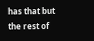has that but the rest of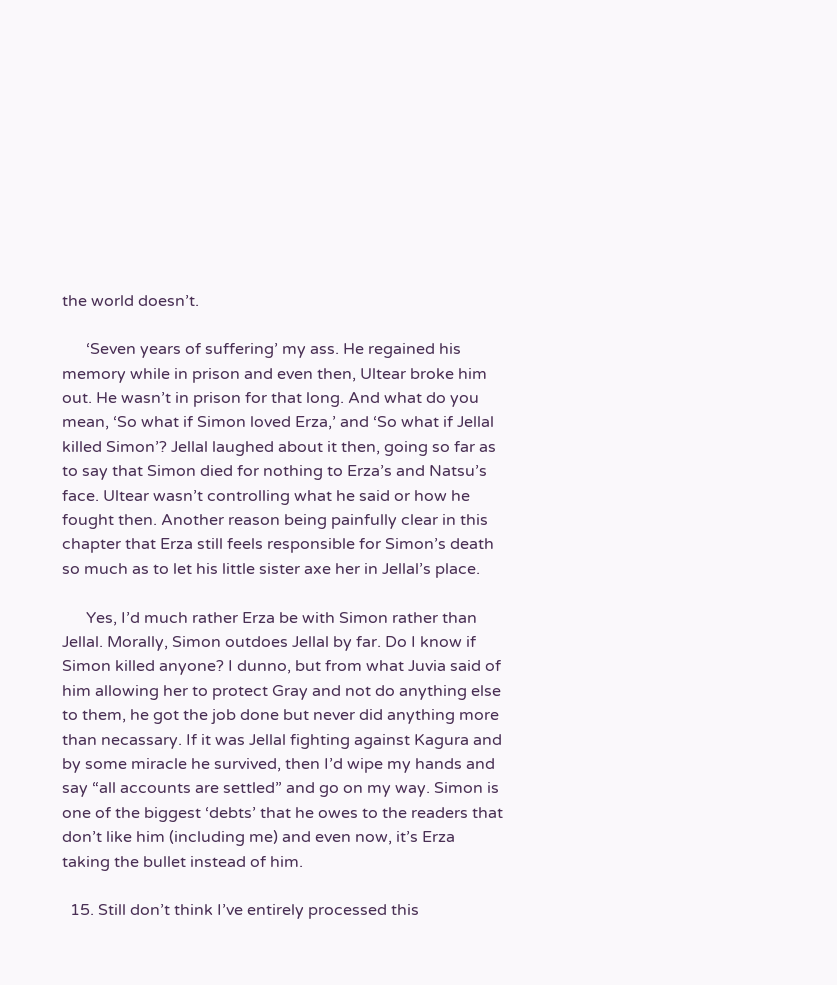the world doesn’t.

      ‘Seven years of suffering’ my ass. He regained his memory while in prison and even then, Ultear broke him out. He wasn’t in prison for that long. And what do you mean, ‘So what if Simon loved Erza,’ and ‘So what if Jellal killed Simon’? Jellal laughed about it then, going so far as to say that Simon died for nothing to Erza’s and Natsu’s face. Ultear wasn’t controlling what he said or how he fought then. Another reason being painfully clear in this chapter that Erza still feels responsible for Simon’s death so much as to let his little sister axe her in Jellal’s place.

      Yes, I’d much rather Erza be with Simon rather than Jellal. Morally, Simon outdoes Jellal by far. Do I know if Simon killed anyone? I dunno, but from what Juvia said of him allowing her to protect Gray and not do anything else to them, he got the job done but never did anything more than necassary. If it was Jellal fighting against Kagura and by some miracle he survived, then I’d wipe my hands and say “all accounts are settled” and go on my way. Simon is one of the biggest ‘debts’ that he owes to the readers that don’t like him (including me) and even now, it’s Erza taking the bullet instead of him.

  15. Still don’t think I’ve entirely processed this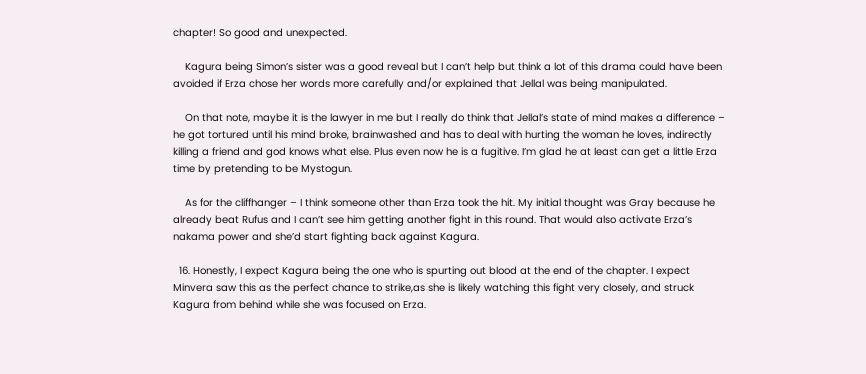chapter! So good and unexpected.

    Kagura being Simon’s sister was a good reveal but I can’t help but think a lot of this drama could have been avoided if Erza chose her words more carefully and/or explained that Jellal was being manipulated.

    On that note, maybe it is the lawyer in me but I really do think that Jellal’s state of mind makes a difference – he got tortured until his mind broke, brainwashed and has to deal with hurting the woman he loves, indirectly killing a friend and god knows what else. Plus even now he is a fugitive. I’m glad he at least can get a little Erza time by pretending to be Mystogun.

    As for the cliffhanger – I think someone other than Erza took the hit. My initial thought was Gray because he already beat Rufus and I can’t see him getting another fight in this round. That would also activate Erza’s nakama power and she’d start fighting back against Kagura.

  16. Honestly, I expect Kagura being the one who is spurting out blood at the end of the chapter. I expect Minvera saw this as the perfect chance to strike,as she is likely watching this fight very closely, and struck Kagura from behind while she was focused on Erza.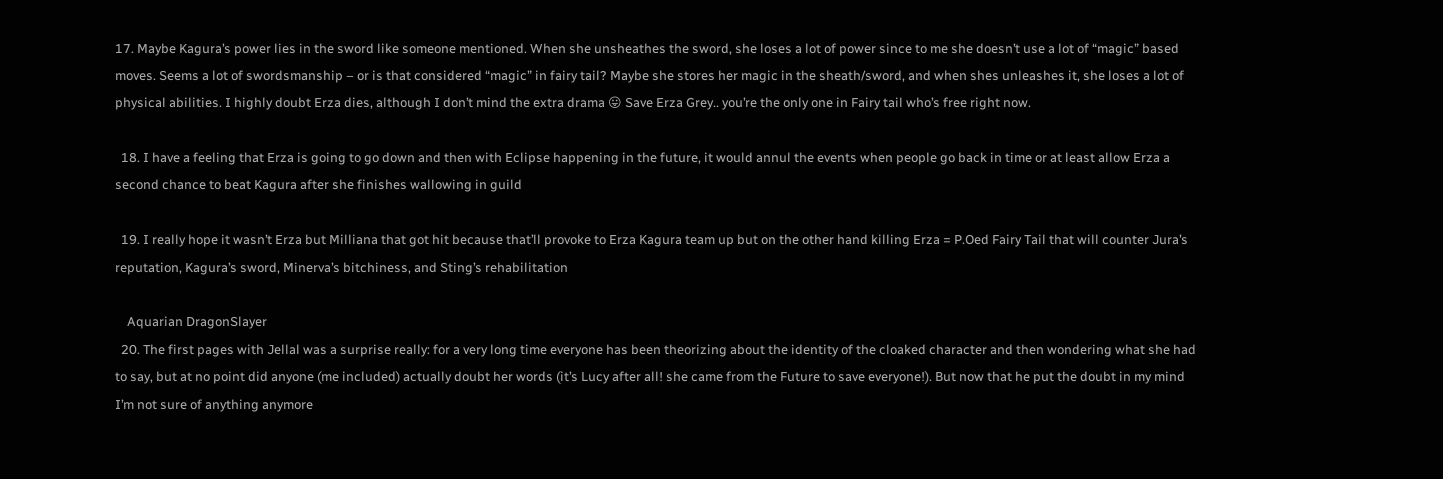17. Maybe Kagura’s power lies in the sword like someone mentioned. When she unsheathes the sword, she loses a lot of power since to me she doesn’t use a lot of “magic” based moves. Seems a lot of swordsmanship – or is that considered “magic” in fairy tail? Maybe she stores her magic in the sheath/sword, and when shes unleashes it, she loses a lot of physical abilities. I highly doubt Erza dies, although I don’t mind the extra drama 😛 Save Erza Grey.. you’re the only one in Fairy tail who’s free right now.

  18. I have a feeling that Erza is going to go down and then with Eclipse happening in the future, it would annul the events when people go back in time or at least allow Erza a second chance to beat Kagura after she finishes wallowing in guild

  19. I really hope it wasn’t Erza but Milliana that got hit because that’ll provoke to Erza Kagura team up but on the other hand killing Erza = P.Oed Fairy Tail that will counter Jura’s reputation, Kagura’s sword, Minerva’s bitchiness, and Sting’s rehabilitation

    Aquarian DragonSlayer
  20. The first pages with Jellal was a surprise really: for a very long time everyone has been theorizing about the identity of the cloaked character and then wondering what she had to say, but at no point did anyone (me included) actually doubt her words (it’s Lucy after all! she came from the Future to save everyone!). But now that he put the doubt in my mind I’m not sure of anything anymore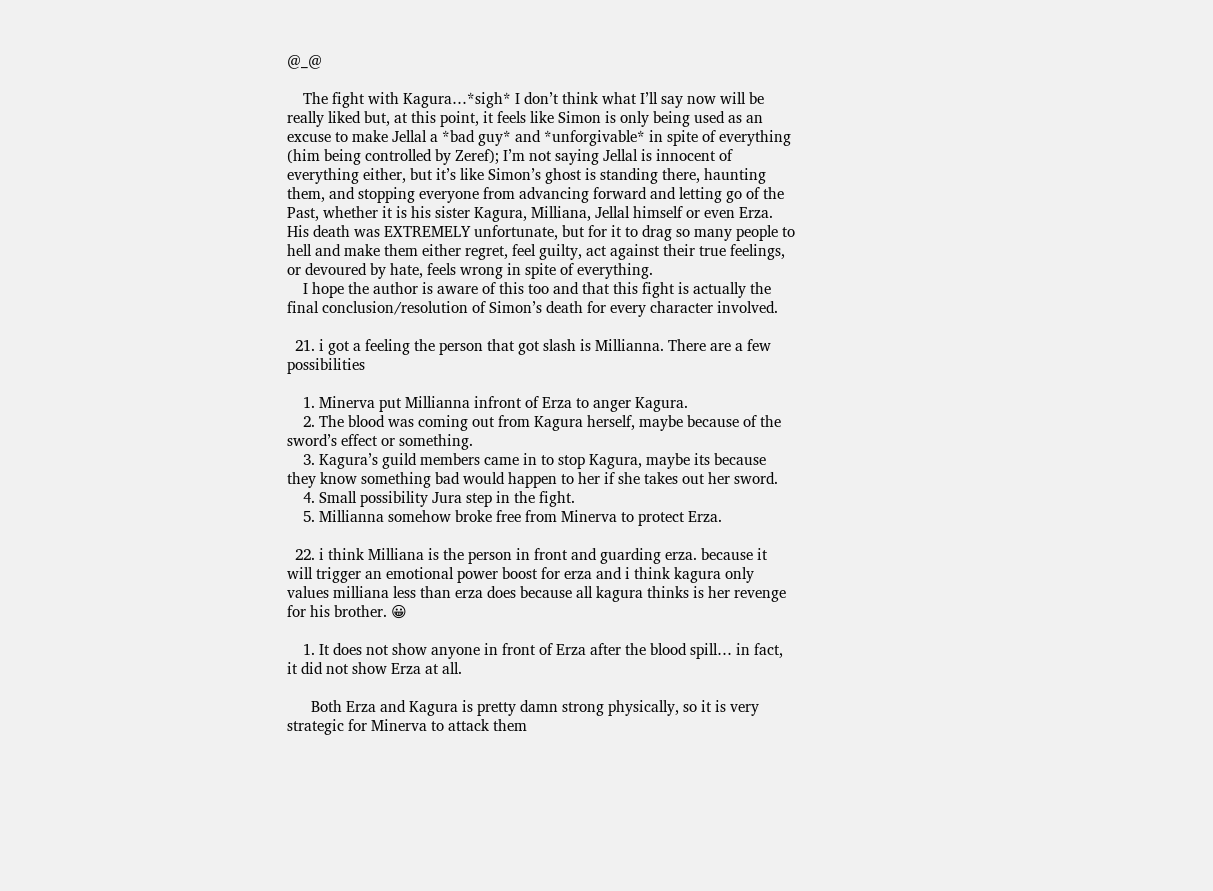@_@

    The fight with Kagura…*sigh* I don’t think what I’ll say now will be really liked but, at this point, it feels like Simon is only being used as an excuse to make Jellal a *bad guy* and *unforgivable* in spite of everything (him being controlled by Zeref); I’m not saying Jellal is innocent of everything either, but it’s like Simon’s ghost is standing there, haunting them, and stopping everyone from advancing forward and letting go of the Past, whether it is his sister Kagura, Milliana, Jellal himself or even Erza. His death was EXTREMELY unfortunate, but for it to drag so many people to hell and make them either regret, feel guilty, act against their true feelings, or devoured by hate, feels wrong in spite of everything.
    I hope the author is aware of this too and that this fight is actually the final conclusion/resolution of Simon’s death for every character involved.

  21. i got a feeling the person that got slash is Millianna. There are a few possibilities

    1. Minerva put Millianna infront of Erza to anger Kagura.
    2. The blood was coming out from Kagura herself, maybe because of the sword’s effect or something.
    3. Kagura’s guild members came in to stop Kagura, maybe its because they know something bad would happen to her if she takes out her sword.
    4. Small possibility Jura step in the fight.
    5. Millianna somehow broke free from Minerva to protect Erza.

  22. i think Milliana is the person in front and guarding erza. because it will trigger an emotional power boost for erza and i think kagura only values milliana less than erza does because all kagura thinks is her revenge for his brother. 😀

    1. It does not show anyone in front of Erza after the blood spill… in fact, it did not show Erza at all.

      Both Erza and Kagura is pretty damn strong physically, so it is very strategic for Minerva to attack them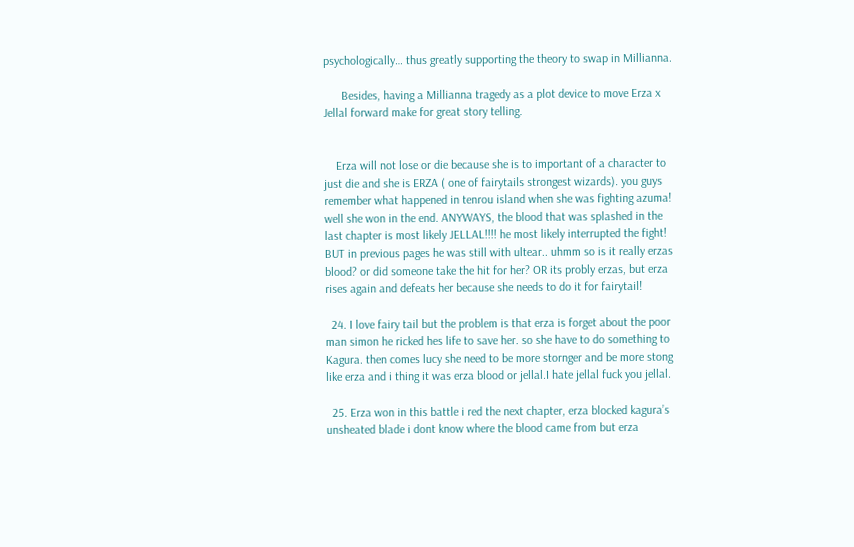psychologically… thus greatly supporting the theory to swap in Millianna.

      Besides, having a Millianna tragedy as a plot device to move Erza x Jellal forward make for great story telling.


    Erza will not lose or die because she is to important of a character to just die and she is ERZA ( one of fairytails strongest wizards). you guys remember what happened in tenrou island when she was fighting azuma! well she won in the end. ANYWAYS, the blood that was splashed in the last chapter is most likely JELLAL!!!! he most likely interrupted the fight! BUT in previous pages he was still with ultear.. uhmm so is it really erzas blood? or did someone take the hit for her? OR its probly erzas, but erza rises again and defeats her because she needs to do it for fairytail!

  24. I love fairy tail but the problem is that erza is forget about the poor man simon he ricked hes life to save her. so she have to do something to Kagura. then comes lucy she need to be more stornger and be more stong like erza and i thing it was erza blood or jellal.I hate jellal fuck you jellal.

  25. Erza won in this battle i red the next chapter, erza blocked kagura’s unsheated blade i dont know where the blood came from but erza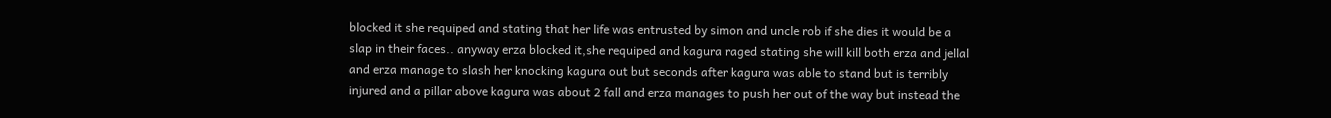blocked it she requiped and stating that her life was entrusted by simon and uncle rob if she dies it would be a slap in their faces.. anyway erza blocked it,she requiped and kagura raged stating she will kill both erza and jellal and erza manage to slash her knocking kagura out but seconds after kagura was able to stand but is terribly injured and a pillar above kagura was about 2 fall and erza manages to push her out of the way but instead the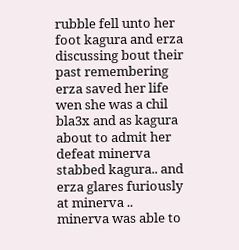rubble fell unto her foot kagura and erza discussing bout their past remembering erza saved her life wen she was a chil bla3x and as kagura about to admit her defeat minerva stabbed kagura.. and erza glares furiously at minerva .. minerva was able to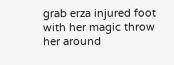grab erza injured foot with her magic throw her around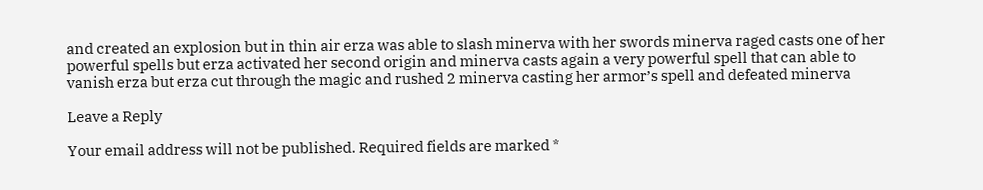and created an explosion but in thin air erza was able to slash minerva with her swords minerva raged casts one of her powerful spells but erza activated her second origin and minerva casts again a very powerful spell that can able to vanish erza but erza cut through the magic and rushed 2 minerva casting her armor’s spell and defeated minerva

Leave a Reply

Your email address will not be published. Required fields are marked *